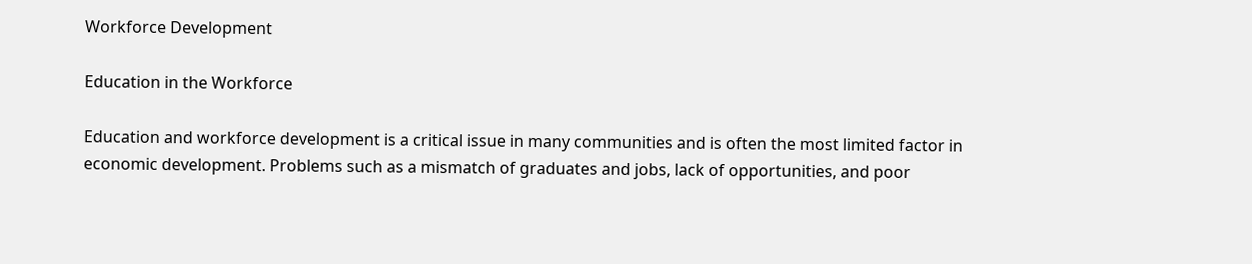Workforce Development

Education in the Workforce

Education and workforce development is a critical issue in many communities and is often the most limited factor in economic development. Problems such as a mismatch of graduates and jobs, lack of opportunities, and poor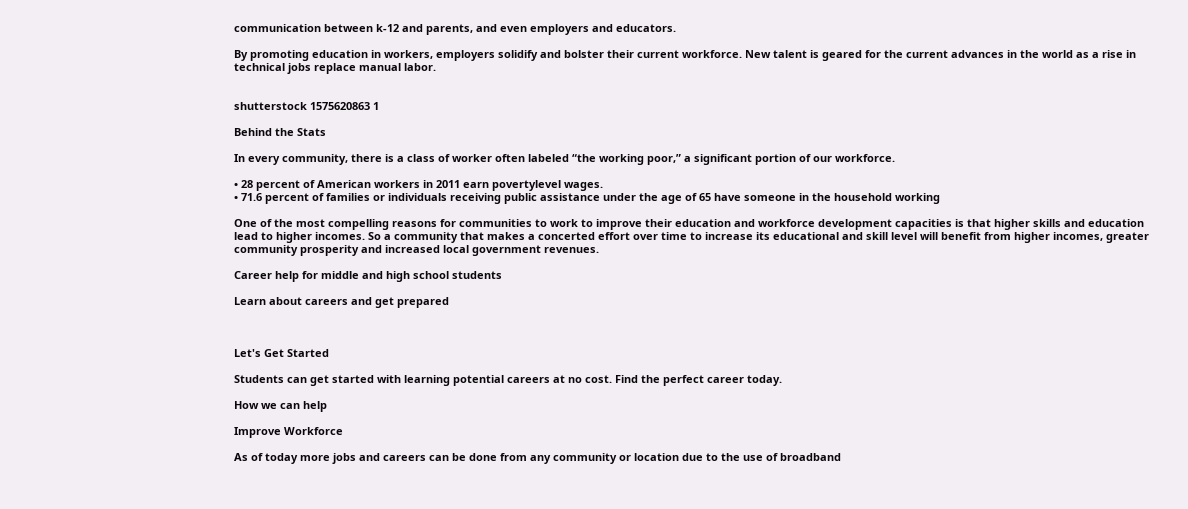communication between k-12 and parents, and even employers and educators.

By promoting education in workers, employers solidify and bolster their current workforce. New talent is geared for the current advances in the world as a rise in technical jobs replace manual labor.


shutterstock 1575620863 1

Behind the Stats

In every community, there is a class of worker often labeled “the working poor,” a significant portion of our workforce.

• 28 percent of American workers in 2011 earn povertylevel wages.
• 71.6 percent of families or individuals receiving public assistance under the age of 65 have someone in the household working

One of the most compelling reasons for communities to work to improve their education and workforce development capacities is that higher skills and education lead to higher incomes. So a community that makes a concerted effort over time to increase its educational and skill level will benefit from higher incomes, greater community prosperity and increased local government revenues.

Career help for middle and high school students

Learn about careers and get prepared



Let's Get Started

Students can get started with learning potential careers at no cost. Find the perfect career today.

How we can help

Improve Workforce

As of today more jobs and careers can be done from any community or location due to the use of broadband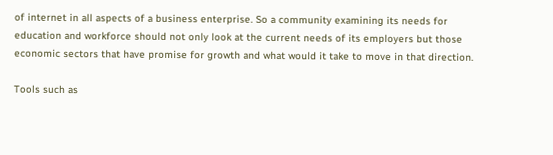of internet in all aspects of a business enterprise. So a community examining its needs for education and workforce should not only look at the current needs of its employers but those economic sectors that have promise for growth and what would it take to move in that direction.

Tools such as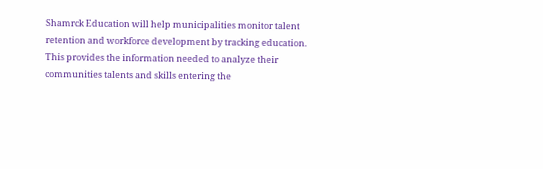Shamrck Education will help municipalities monitor talent retention and workforce development by tracking education. This provides the information needed to analyze their communities talents and skills entering the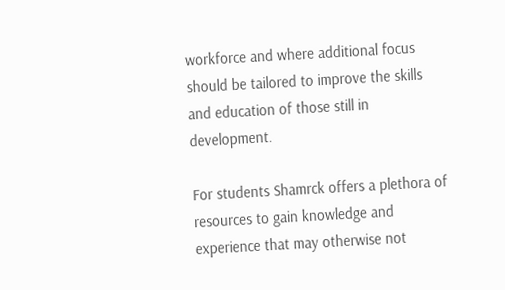workforce and where additional focus should be tailored to improve the skills and education of those still in development.

For students Shamrck offers a plethora of resources to gain knowledge and experience that may otherwise not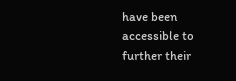have been accessible to further their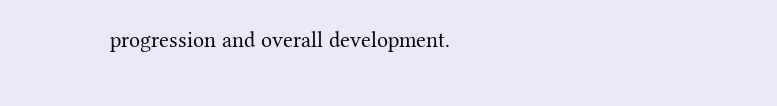progression and overall development.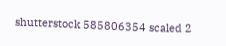shutterstock 585806354 scaled 2